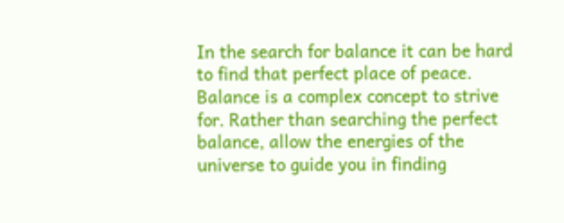In the search for balance it can be hard to find that perfect place of peace. Balance is a complex concept to strive for. Rather than searching the perfect balance, allow the energies of the universe to guide you in finding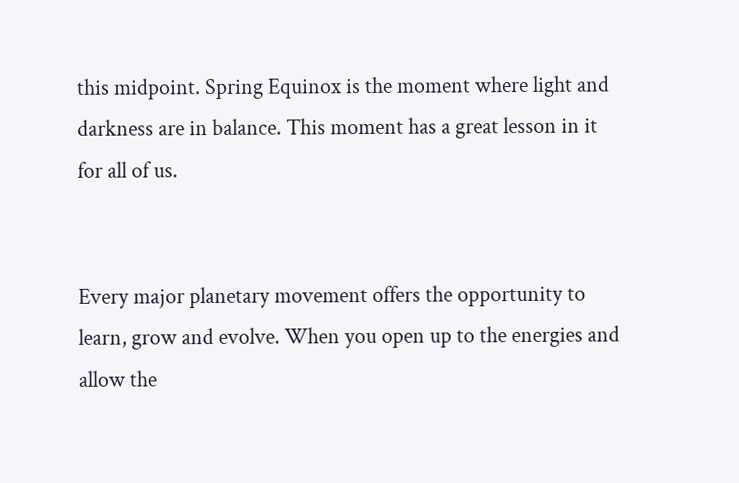this midpoint. Spring Equinox is the moment where light and darkness are in balance. This moment has a great lesson in it for all of us.


Every major planetary movement offers the opportunity to learn, grow and evolve. When you open up to the energies and allow the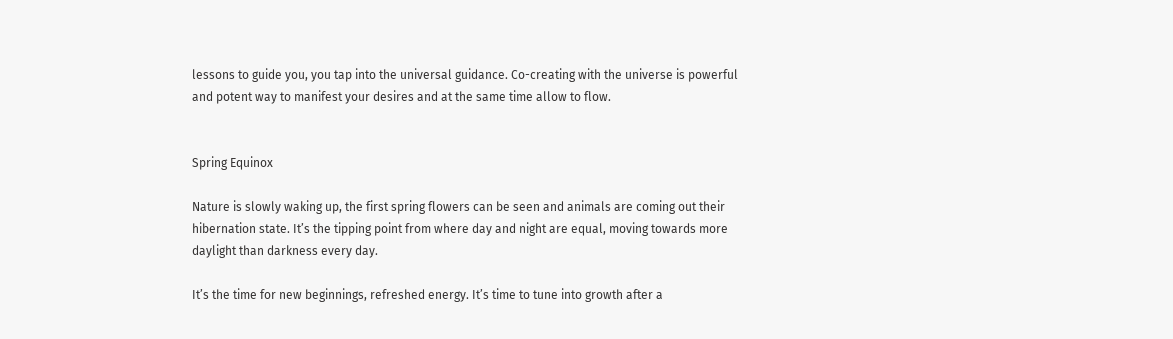lessons to guide you, you tap into the universal guidance. Co-creating with the universe is powerful and potent way to manifest your desires and at the same time allow to flow.


Spring Equinox

Nature is slowly waking up, the first spring flowers can be seen and animals are coming out their hibernation state. It’s the tipping point from where day and night are equal, moving towards more daylight than darkness every day.

It’s the time for new beginnings, refreshed energy. It’s time to tune into growth after a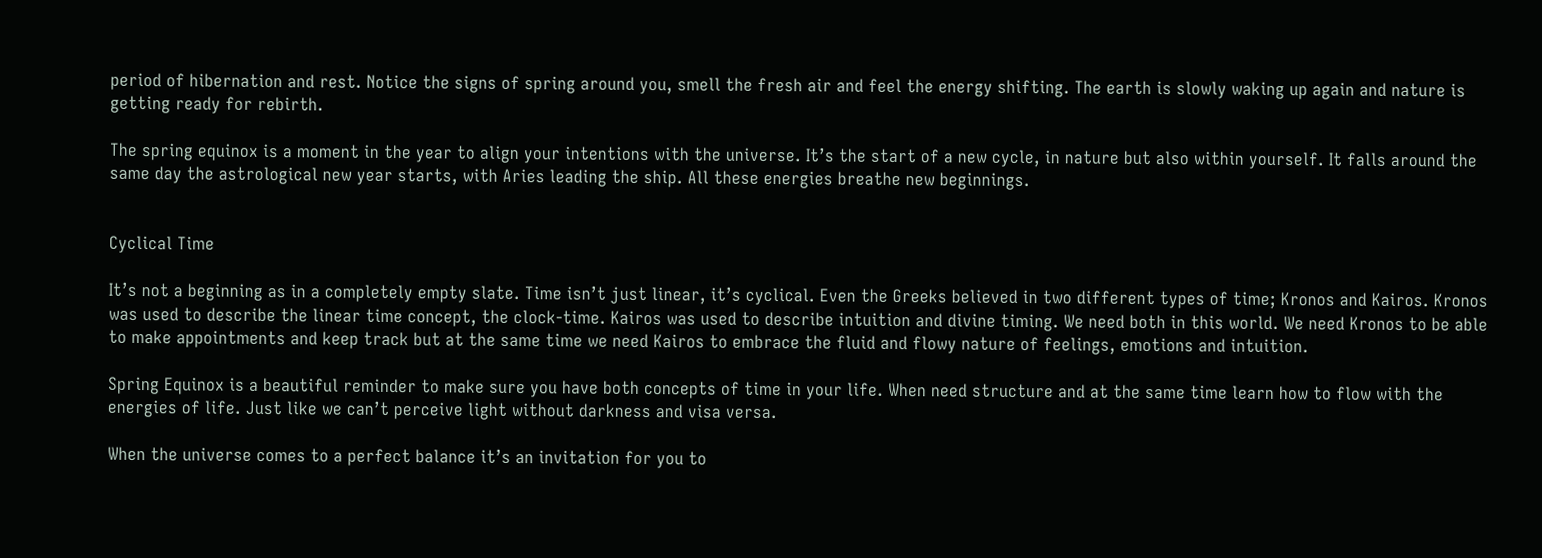period of hibernation and rest. Notice the signs of spring around you, smell the fresh air and feel the energy shifting. The earth is slowly waking up again and nature is getting ready for rebirth.

The spring equinox is a moment in the year to align your intentions with the universe. It’s the start of a new cycle, in nature but also within yourself. It falls around the same day the astrological new year starts, with Aries leading the ship. All these energies breathe new beginnings.


Cyclical Time

It’s not a beginning as in a completely empty slate. Time isn’t just linear, it’s cyclical. Even the Greeks believed in two different types of time; Kronos and Kairos. Kronos was used to describe the linear time concept, the clock-time. Kairos was used to describe intuition and divine timing. We need both in this world. We need Kronos to be able to make appointments and keep track but at the same time we need Kairos to embrace the fluid and flowy nature of feelings, emotions and intuition.

Spring Equinox is a beautiful reminder to make sure you have both concepts of time in your life. When need structure and at the same time learn how to flow with the energies of life. Just like we can’t perceive light without darkness and visa versa.

When the universe comes to a perfect balance it’s an invitation for you to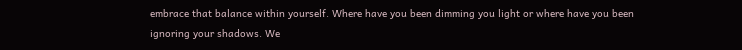embrace that balance within yourself. Where have you been dimming you light or where have you been ignoring your shadows. We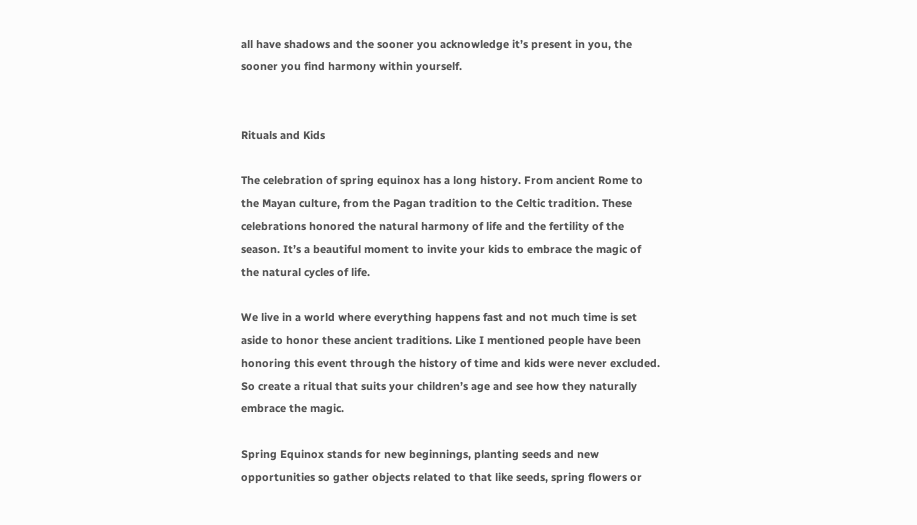all have shadows and the sooner you acknowledge it’s present in you, the sooner you find harmony within yourself.


Rituals and Kids

The celebration of spring equinox has a long history. From ancient Rome to the Mayan culture, from the Pagan tradition to the Celtic tradition. These celebrations honored the natural harmony of life and the fertility of the season. It’s a beautiful moment to invite your kids to embrace the magic of the natural cycles of life.

We live in a world where everything happens fast and not much time is set aside to honor these ancient traditions. Like I mentioned people have been honoring this event through the history of time and kids were never excluded. So create a ritual that suits your children’s age and see how they naturally embrace the magic.

Spring Equinox stands for new beginnings, planting seeds and new opportunities so gather objects related to that like seeds, spring flowers or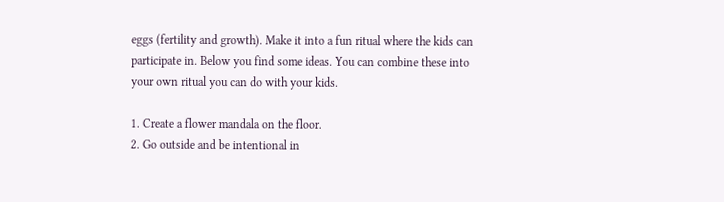eggs (fertility and growth). Make it into a fun ritual where the kids can participate in. Below you find some ideas. You can combine these into your own ritual you can do with your kids.

1. Create a flower mandala on the floor.
2. Go outside and be intentional in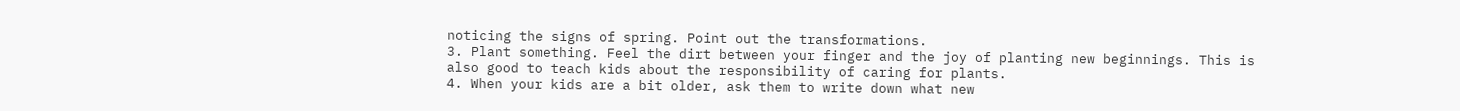noticing the signs of spring. Point out the transformations.
3. Plant something. Feel the dirt between your finger and the joy of planting new beginnings. This is also good to teach kids about the responsibility of caring for plants.
4. When your kids are a bit older, ask them to write down what new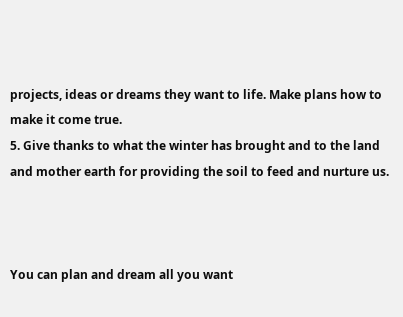projects, ideas or dreams they want to life. Make plans how to make it come true.
5. Give thanks to what the winter has brought and to the land and mother earth for providing the soil to feed and nurture us.



You can plan and dream all you want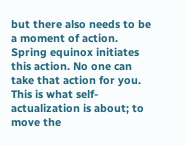but there also needs to be a moment of action. Spring equinox initiates this action. No one can take that action for you. This is what self-actualization is about; to move the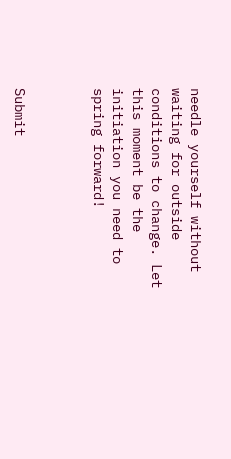needle yourself without waiting for outside conditions to change. Let this moment be the initiation you need to spring forward!



Submit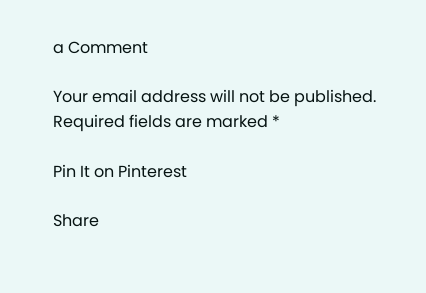a Comment

Your email address will not be published. Required fields are marked *

Pin It on Pinterest

Share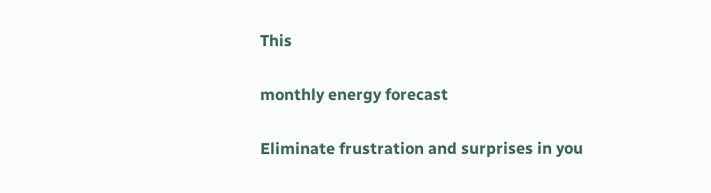This

monthly energy forecast

Eliminate frustration and surprises in you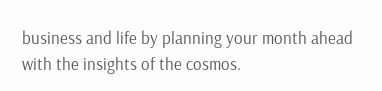business and life by planning your month ahead with the insights of the cosmos.